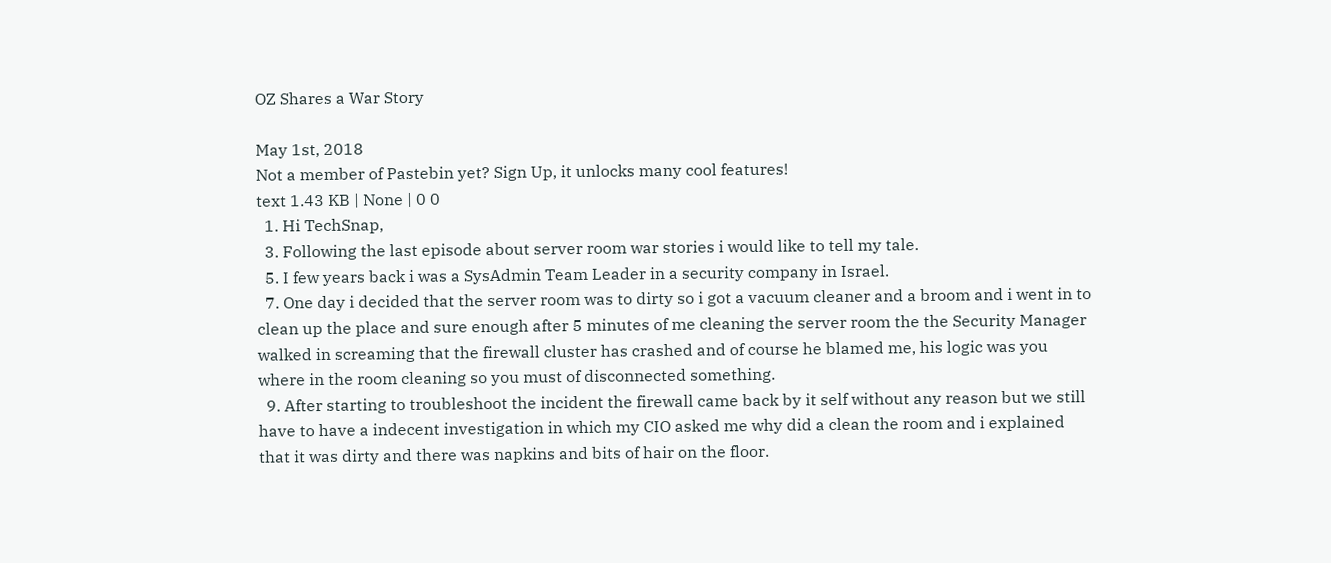OZ Shares a War Story

May 1st, 2018
Not a member of Pastebin yet? Sign Up, it unlocks many cool features!
text 1.43 KB | None | 0 0
  1. Hi TechSnap,
  3. Following the last episode about server room war stories i would like to tell my tale.
  5. I few years back i was a SysAdmin Team Leader in a security company in Israel.
  7. One day i decided that the server room was to dirty so i got a vacuum cleaner and a broom and i went in to clean up the place and sure enough after 5 minutes of me cleaning the server room the the Security Manager walked in screaming that the firewall cluster has crashed and of course he blamed me, his logic was you where in the room cleaning so you must of disconnected something.
  9. After starting to troubleshoot the incident the firewall came back by it self without any reason but we still have to have a indecent investigation in which my CIO asked me why did a clean the room and i explained that it was dirty and there was napkins and bits of hair on the floor.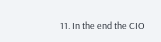11. In the end the CIO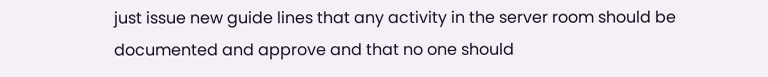just issue new guide lines that any activity in the server room should be documented and approve and that no one should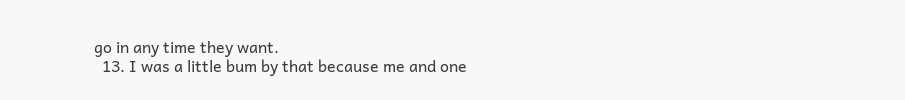go in any time they want.
  13. I was a little bum by that because me and one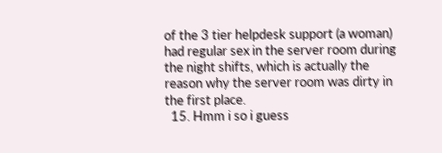of the 3 tier helpdesk support (a woman) had regular sex in the server room during the night shifts, which is actually the reason why the server room was dirty in the first place.
  15. Hmm i so i guess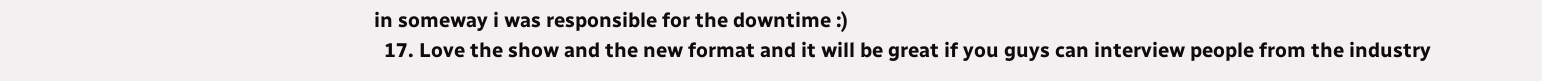in someway i was responsible for the downtime :)
  17. Love the show and the new format and it will be great if you guys can interview people from the industry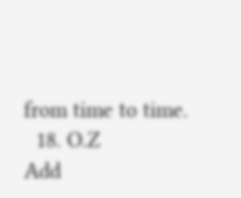from time to time.
  18. O.Z
Add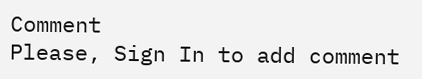Comment
Please, Sign In to add comment